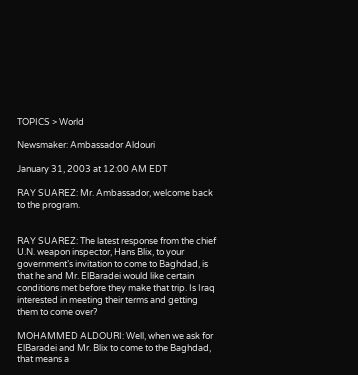TOPICS > World

Newsmaker: Ambassador Aldouri

January 31, 2003 at 12:00 AM EDT

RAY SUAREZ: Mr. Ambassador, welcome back to the program.


RAY SUAREZ: The latest response from the chief U.N. weapon inspector, Hans Blix, to your government’s invitation to come to Baghdad, is that he and Mr. ElBaradei would like certain conditions met before they make that trip. Is Iraq interested in meeting their terms and getting them to come over?

MOHAMMED ALDOURI: Well, when we ask for ElBaradei and Mr. Blix to come to the Baghdad, that means a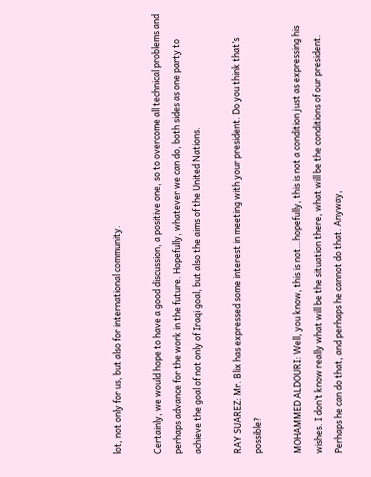lot, not only for us, but also for international community.

Certainly, we would hope to have a good discussion, a positive one, so to overcome all technical problems and perhaps advance for the work in the future. Hopefully, whatever we can do, both sides as one party to achieve the goal of not only of Iraqi goal, but also the aims of the United Nations.

RAY SUAREZ: Mr. Blix has expressed some interest in meeting with your president. Do you think that’s possible?

MOHAMMED ALDOURI: Well, you know, this is not…hopefully, this is not a condition just as expressing his wishes. I don’t know really what will be the situation there, what will be the conditions of our president. Perhaps he can do that, and perhaps he cannot do that. Anyway,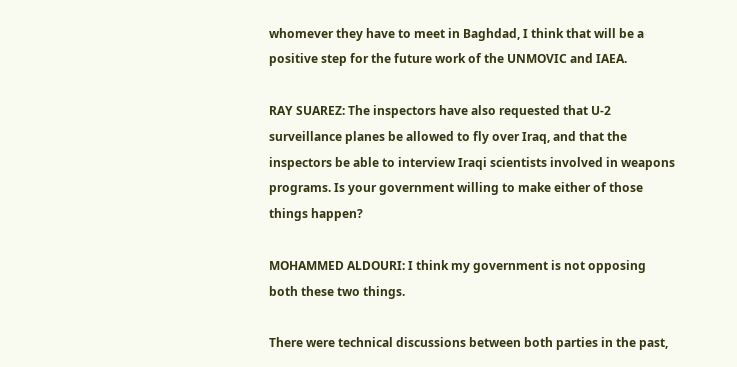whomever they have to meet in Baghdad, I think that will be a positive step for the future work of the UNMOVIC and IAEA.

RAY SUAREZ: The inspectors have also requested that U-2 surveillance planes be allowed to fly over Iraq, and that the inspectors be able to interview Iraqi scientists involved in weapons programs. Is your government willing to make either of those things happen?

MOHAMMED ALDOURI: I think my government is not opposing both these two things.

There were technical discussions between both parties in the past,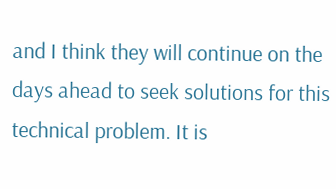and I think they will continue on the days ahead to seek solutions for this technical problem. It is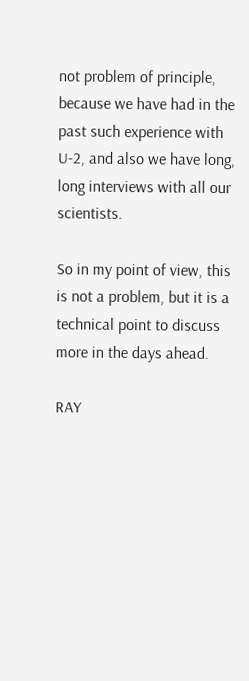not problem of principle, because we have had in the past such experience with U-2, and also we have long, long interviews with all our scientists.

So in my point of view, this is not a problem, but it is a technical point to discuss more in the days ahead.

RAY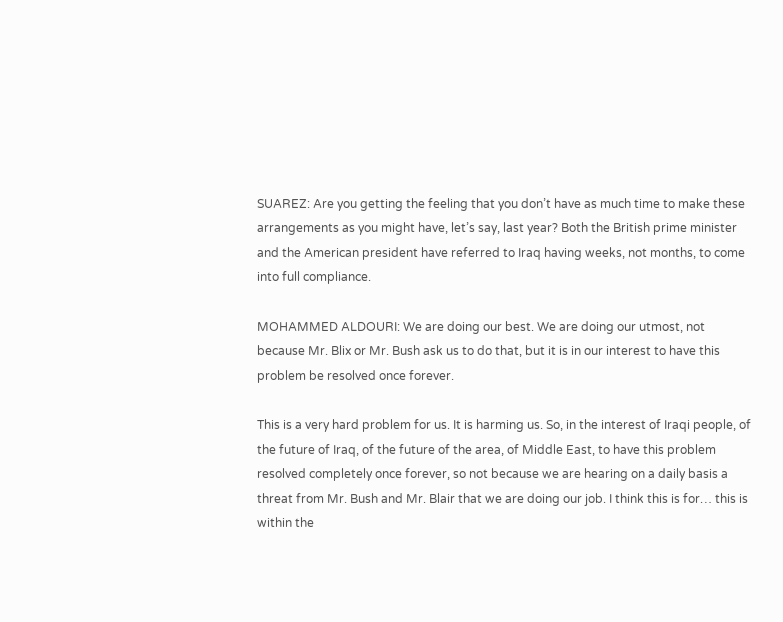SUAREZ: Are you getting the feeling that you don’t have as much time to make these arrangements as you might have, let’s say, last year? Both the British prime minister and the American president have referred to Iraq having weeks, not months, to come into full compliance.

MOHAMMED ALDOURI: We are doing our best. We are doing our utmost, not because Mr. Blix or Mr. Bush ask us to do that, but it is in our interest to have this problem be resolved once forever.

This is a very hard problem for us. It is harming us. So, in the interest of Iraqi people, of the future of Iraq, of the future of the area, of Middle East, to have this problem resolved completely once forever, so not because we are hearing on a daily basis a threat from Mr. Bush and Mr. Blair that we are doing our job. I think this is for… this is within the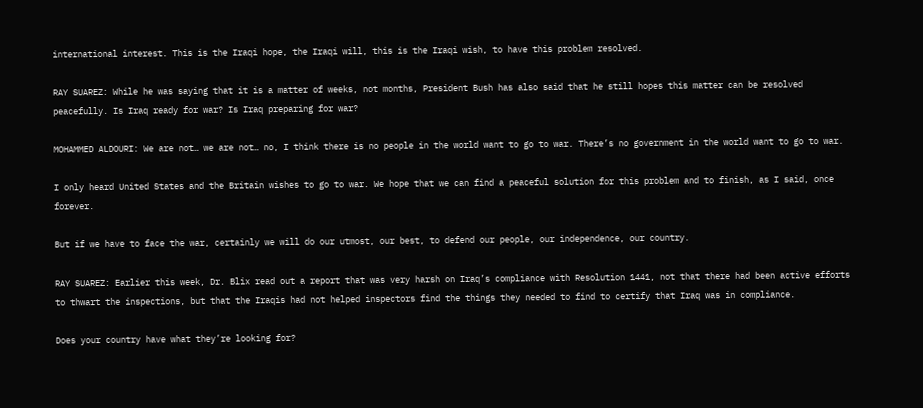international interest. This is the Iraqi hope, the Iraqi will, this is the Iraqi wish, to have this problem resolved.

RAY SUAREZ: While he was saying that it is a matter of weeks, not months, President Bush has also said that he still hopes this matter can be resolved peacefully. Is Iraq ready for war? Is Iraq preparing for war?

MOHAMMED ALDOURI: We are not… we are not… no, I think there is no people in the world want to go to war. There’s no government in the world want to go to war.

I only heard United States and the Britain wishes to go to war. We hope that we can find a peaceful solution for this problem and to finish, as I said, once forever.

But if we have to face the war, certainly we will do our utmost, our best, to defend our people, our independence, our country.

RAY SUAREZ: Earlier this week, Dr. Blix read out a report that was very harsh on Iraq’s compliance with Resolution 1441, not that there had been active efforts to thwart the inspections, but that the Iraqis had not helped inspectors find the things they needed to find to certify that Iraq was in compliance.

Does your country have what they’re looking for?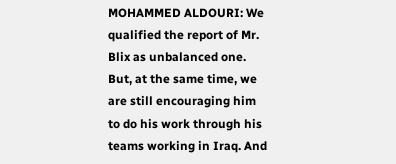MOHAMMED ALDOURI: We qualified the report of Mr. Blix as unbalanced one. But, at the same time, we are still encouraging him to do his work through his teams working in Iraq. And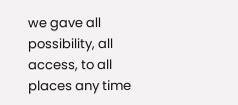we gave all possibility, all access, to all places any time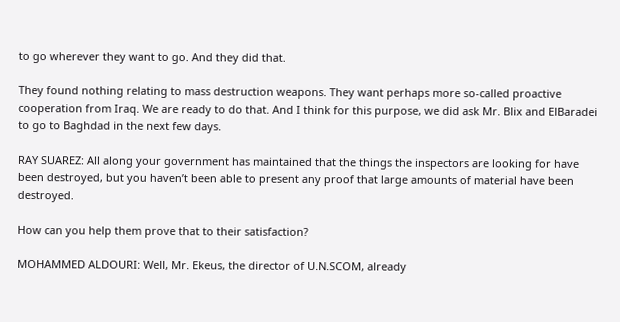to go wherever they want to go. And they did that.

They found nothing relating to mass destruction weapons. They want perhaps more so-called proactive cooperation from Iraq. We are ready to do that. And I think for this purpose, we did ask Mr. Blix and ElBaradei to go to Baghdad in the next few days.

RAY SUAREZ: All along your government has maintained that the things the inspectors are looking for have been destroyed, but you haven’t been able to present any proof that large amounts of material have been destroyed.

How can you help them prove that to their satisfaction?

MOHAMMED ALDOURI: Well, Mr. Ekeus, the director of U.N.SCOM, already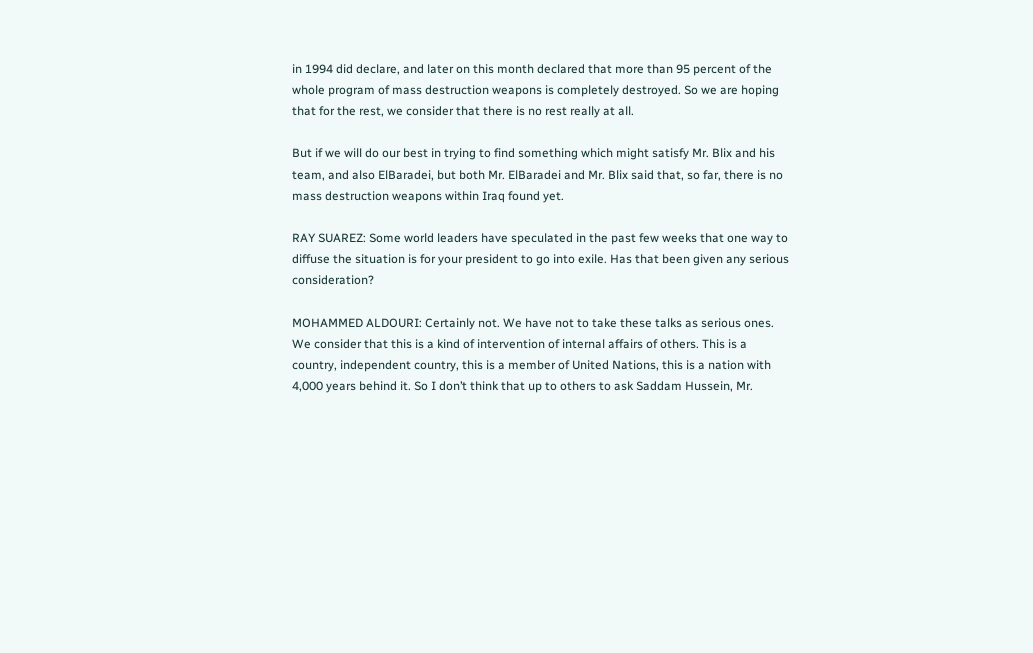in 1994 did declare, and later on this month declared that more than 95 percent of the whole program of mass destruction weapons is completely destroyed. So we are hoping that for the rest, we consider that there is no rest really at all.

But if we will do our best in trying to find something which might satisfy Mr. Blix and his team, and also ElBaradei, but both Mr. ElBaradei and Mr. Blix said that, so far, there is no mass destruction weapons within Iraq found yet.

RAY SUAREZ: Some world leaders have speculated in the past few weeks that one way to diffuse the situation is for your president to go into exile. Has that been given any serious consideration?

MOHAMMED ALDOURI: Certainly not. We have not to take these talks as serious ones. We consider that this is a kind of intervention of internal affairs of others. This is a country, independent country, this is a member of United Nations, this is a nation with 4,000 years behind it. So I don’t think that up to others to ask Saddam Hussein, Mr.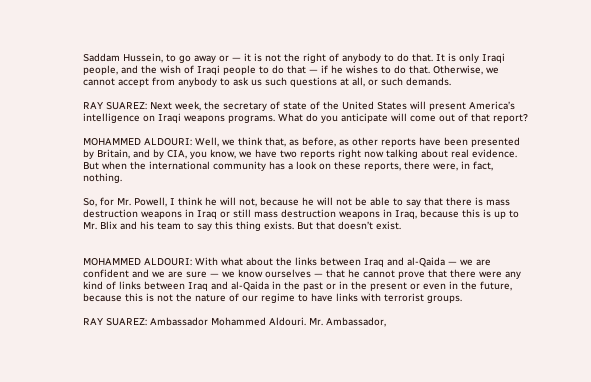Saddam Hussein, to go away or — it is not the right of anybody to do that. It is only Iraqi people, and the wish of Iraqi people to do that — if he wishes to do that. Otherwise, we cannot accept from anybody to ask us such questions at all, or such demands.

RAY SUAREZ: Next week, the secretary of state of the United States will present America’s intelligence on Iraqi weapons programs. What do you anticipate will come out of that report?

MOHAMMED ALDOURI: Well, we think that, as before, as other reports have been presented by Britain, and by CIA, you know, we have two reports right now talking about real evidence. But when the international community has a look on these reports, there were, in fact, nothing.

So, for Mr. Powell, I think he will not, because he will not be able to say that there is mass destruction weapons in Iraq or still mass destruction weapons in Iraq, because this is up to Mr. Blix and his team to say this thing exists. But that doesn’t exist.


MOHAMMED ALDOURI: With what about the links between Iraq and al-Qaida — we are confident and we are sure — we know ourselves — that he cannot prove that there were any kind of links between Iraq and al-Qaida in the past or in the present or even in the future, because this is not the nature of our regime to have links with terrorist groups.

RAY SUAREZ: Ambassador Mohammed Aldouri. Mr. Ambassador,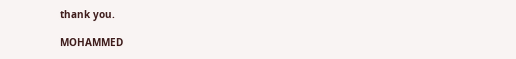thank you.

MOHAMMED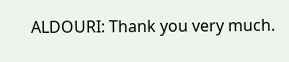ALDOURI: Thank you very much.